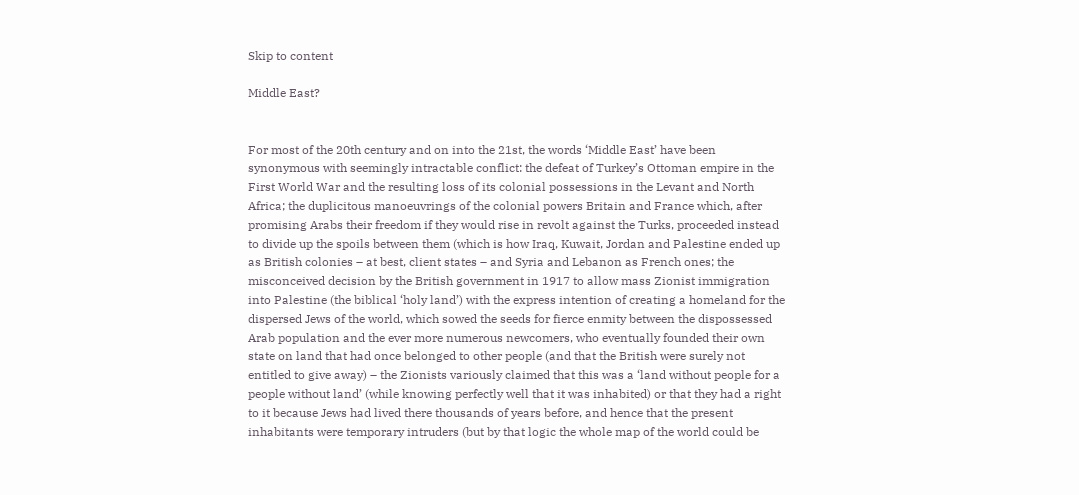Skip to content

Middle East?


For most of the 20th century and on into the 21st, the words ‘Middle East’ have been synonymous with seemingly intractable conflict: the defeat of Turkey’s Ottoman empire in the First World War and the resulting loss of its colonial possessions in the Levant and North Africa; the duplicitous manoeuvrings of the colonial powers Britain and France which, after promising Arabs their freedom if they would rise in revolt against the Turks, proceeded instead to divide up the spoils between them (which is how Iraq, Kuwait, Jordan and Palestine ended up as British colonies – at best, client states – and Syria and Lebanon as French ones; the misconceived decision by the British government in 1917 to allow mass Zionist immigration into Palestine (the biblical ‘holy land’) with the express intention of creating a homeland for the dispersed Jews of the world, which sowed the seeds for fierce enmity between the dispossessed Arab population and the ever more numerous newcomers, who eventually founded their own state on land that had once belonged to other people (and that the British were surely not entitled to give away) – the Zionists variously claimed that this was a ‘land without people for a people without land’ (while knowing perfectly well that it was inhabited) or that they had a right to it because Jews had lived there thousands of years before, and hence that the present inhabitants were temporary intruders (but by that logic the whole map of the world could be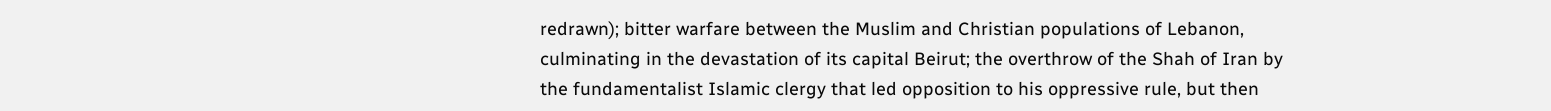redrawn); bitter warfare between the Muslim and Christian populations of Lebanon, culminating in the devastation of its capital Beirut; the overthrow of the Shah of Iran by the fundamentalist Islamic clergy that led opposition to his oppressive rule, but then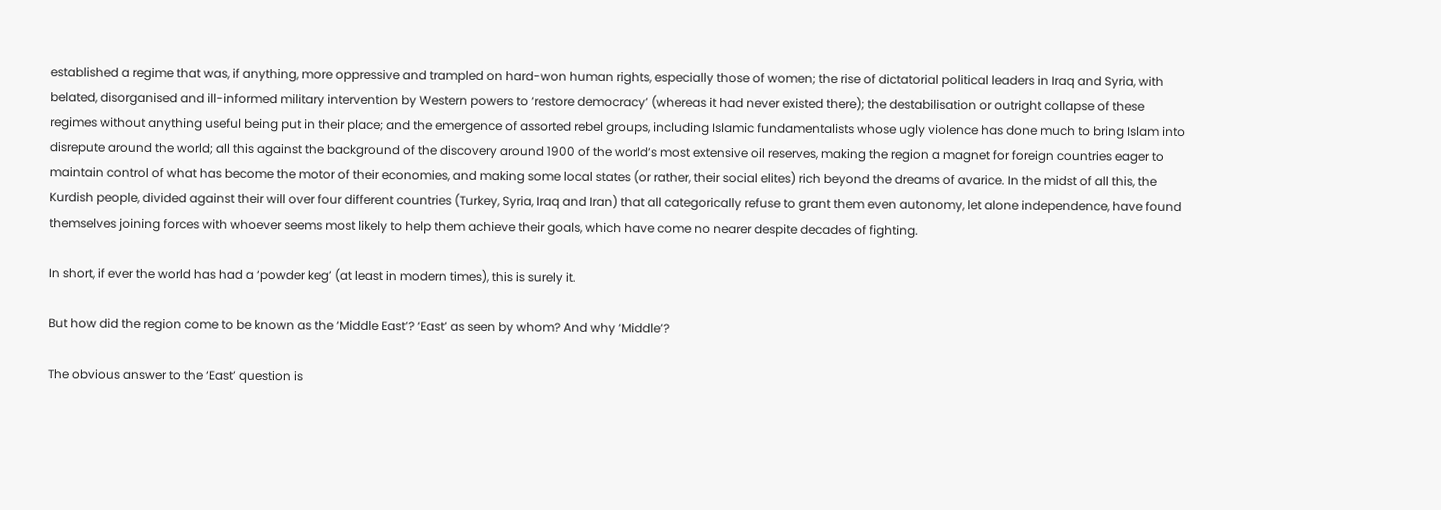established a regime that was, if anything, more oppressive and trampled on hard-won human rights, especially those of women; the rise of dictatorial political leaders in Iraq and Syria, with belated, disorganised and ill-informed military intervention by Western powers to ‘restore democracy’ (whereas it had never existed there); the destabilisation or outright collapse of these regimes without anything useful being put in their place; and the emergence of assorted rebel groups, including Islamic fundamentalists whose ugly violence has done much to bring Islam into disrepute around the world; all this against the background of the discovery around 1900 of the world’s most extensive oil reserves, making the region a magnet for foreign countries eager to maintain control of what has become the motor of their economies, and making some local states (or rather, their social elites) rich beyond the dreams of avarice. In the midst of all this, the Kurdish people, divided against their will over four different countries (Turkey, Syria, Iraq and Iran) that all categorically refuse to grant them even autonomy, let alone independence, have found themselves joining forces with whoever seems most likely to help them achieve their goals, which have come no nearer despite decades of fighting.

In short, if ever the world has had a ‘powder keg’ (at least in modern times), this is surely it.

But how did the region come to be known as the ‘Middle East’? ‘East’ as seen by whom? And why ‘Middle’?

The obvious answer to the ‘East’ question is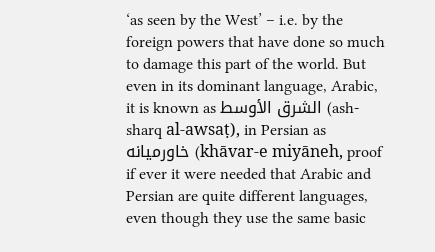‘as seen by the West’ – i.e. by the foreign powers that have done so much to damage this part of the world. But even in its dominant language, Arabic, it is known as الشرق الأوسط (ash-sharq al-awsaṭ), in Persian as خاورمیانه (khāvar-e miyāneh, proof if ever it were needed that Arabic and Persian are quite different languages, even though they use the same basic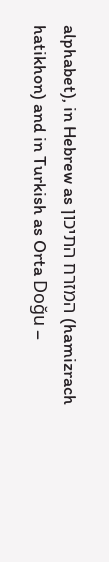alphabet), in Hebrew as המזרח התיכון (hamizrach hatikhon) and in Turkish as Orta Doğu –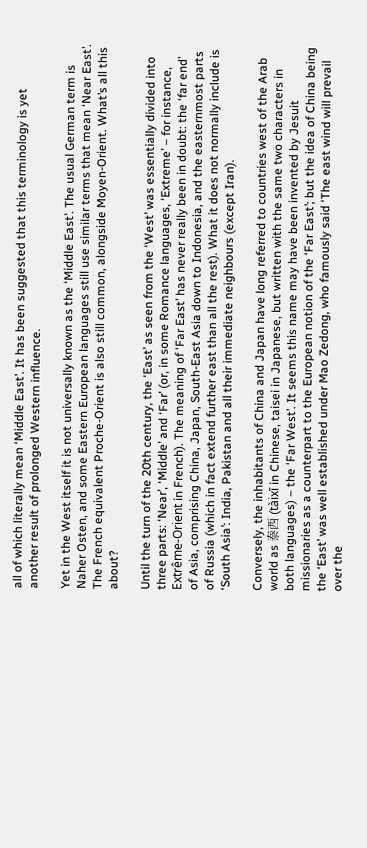all of which literally mean ‘Middle East’. It has been suggested that this terminology is yet another result of prolonged Western influence.

Yet in the West itself it is not universally known as the ‘Middle East’. The usual German term is Naher Osten, and some Eastern European languages still use similar terms that mean ‘Near East’. The French equivalent Proche-Orient is also still common, alongside Moyen-Orient. What’s all this about?

Until the turn of the 20th century, the ‘East’ as seen from the ‘West’ was essentially divided into three parts: ‘Near’, ‘Middle’ and ‘Far’ (or, in some Romance languages, ‘Extreme’ – for instance, Extrême-Orient in French). The meaning of ‘Far East’ has never really been in doubt: the ‘far end’ of Asia, comprising China, Japan, South-East Asia down to Indonesia, and the easternmost parts of Russia (which in fact extend further east than all the rest). What it does not normally include is ‘South Asia’: India, Pakistan and all their immediate neighbours (except Iran).

Conversely, the inhabitants of China and Japan have long referred to countries west of the Arab world as 泰西 (tàixī in Chinese, taisei in Japanese, but written with the same two characters in both languages) – the ‘Far West’. It seems this name may have been invented by Jesuit missionaries as a counterpart to the European notion of the ‘Far East’; but the idea of China being the ‘East’ was well established under Mao Zedong, who famously said ‘The east wind will prevail over the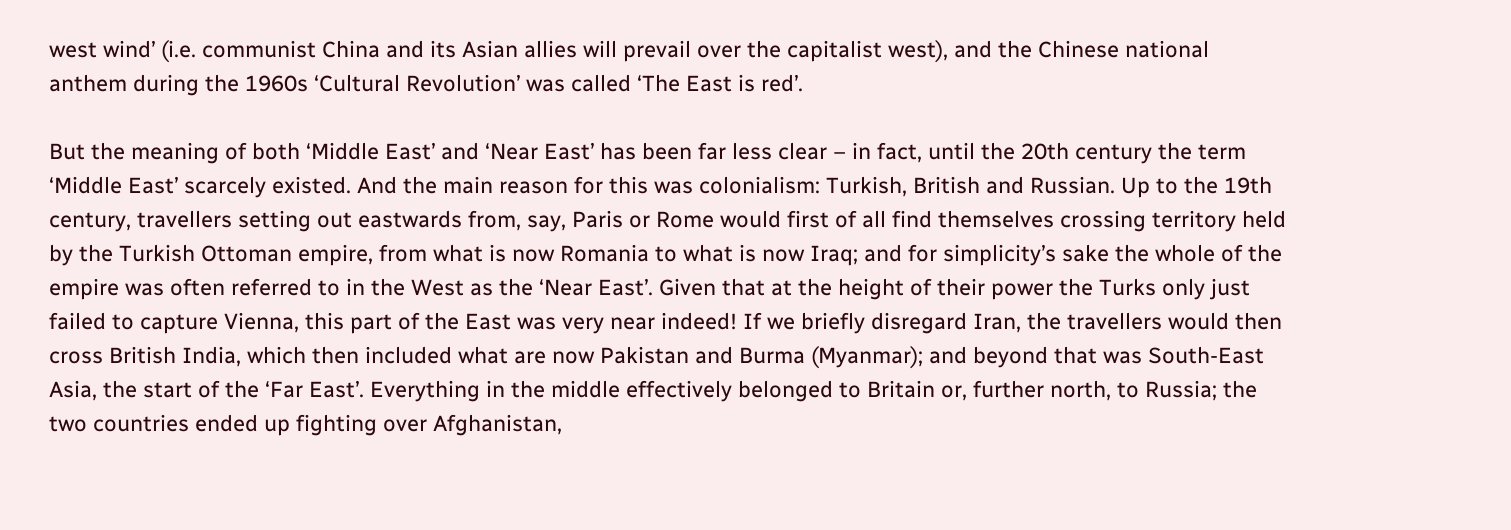west wind’ (i.e. communist China and its Asian allies will prevail over the capitalist west), and the Chinese national anthem during the 1960s ‘Cultural Revolution’ was called ‘The East is red’.

But the meaning of both ‘Middle East’ and ‘Near East’ has been far less clear – in fact, until the 20th century the term ‘Middle East’ scarcely existed. And the main reason for this was colonialism: Turkish, British and Russian. Up to the 19th century, travellers setting out eastwards from, say, Paris or Rome would first of all find themselves crossing territory held by the Turkish Ottoman empire, from what is now Romania to what is now Iraq; and for simplicity’s sake the whole of the empire was often referred to in the West as the ‘Near East’. Given that at the height of their power the Turks only just failed to capture Vienna, this part of the East was very near indeed! If we briefly disregard Iran, the travellers would then cross British India, which then included what are now Pakistan and Burma (Myanmar); and beyond that was South-East Asia, the start of the ‘Far East’. Everything in the middle effectively belonged to Britain or, further north, to Russia; the two countries ended up fighting over Afghanistan,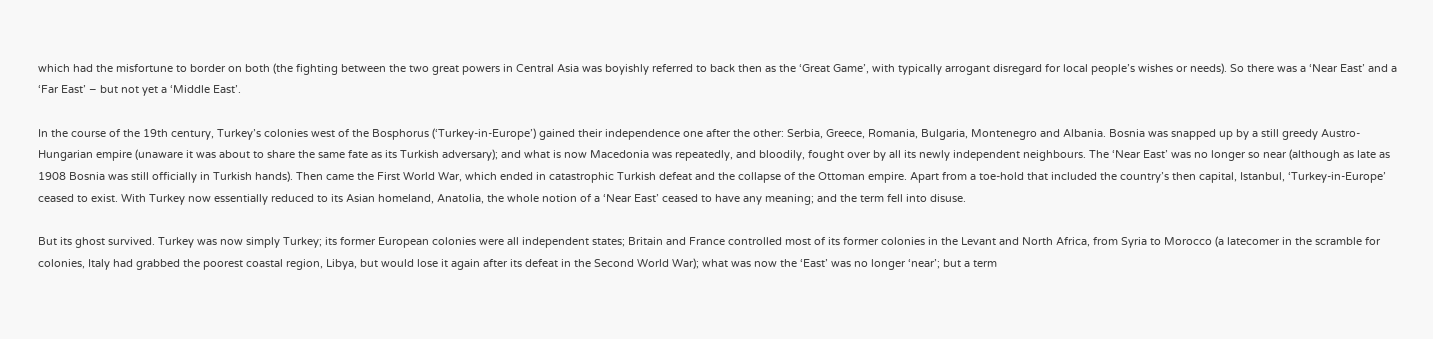which had the misfortune to border on both (the fighting between the two great powers in Central Asia was boyishly referred to back then as the ‘Great Game’, with typically arrogant disregard for local people’s wishes or needs). So there was a ‘Near East’ and a ‘Far East’ – but not yet a ‘Middle East’.

In the course of the 19th century, Turkey’s colonies west of the Bosphorus (‘Turkey-in-Europe’) gained their independence one after the other: Serbia, Greece, Romania, Bulgaria, Montenegro and Albania. Bosnia was snapped up by a still greedy Austro-Hungarian empire (unaware it was about to share the same fate as its Turkish adversary); and what is now Macedonia was repeatedly, and bloodily, fought over by all its newly independent neighbours. The ‘Near East’ was no longer so near (although as late as 1908 Bosnia was still officially in Turkish hands). Then came the First World War, which ended in catastrophic Turkish defeat and the collapse of the Ottoman empire. Apart from a toe-hold that included the country’s then capital, Istanbul, ‘Turkey-in-Europe’ ceased to exist. With Turkey now essentially reduced to its Asian homeland, Anatolia, the whole notion of a ‘Near East’ ceased to have any meaning; and the term fell into disuse.

But its ghost survived. Turkey was now simply Turkey; its former European colonies were all independent states; Britain and France controlled most of its former colonies in the Levant and North Africa, from Syria to Morocco (a latecomer in the scramble for colonies, Italy had grabbed the poorest coastal region, Libya, but would lose it again after its defeat in the Second World War); what was now the ‘East’ was no longer ‘near’; but a term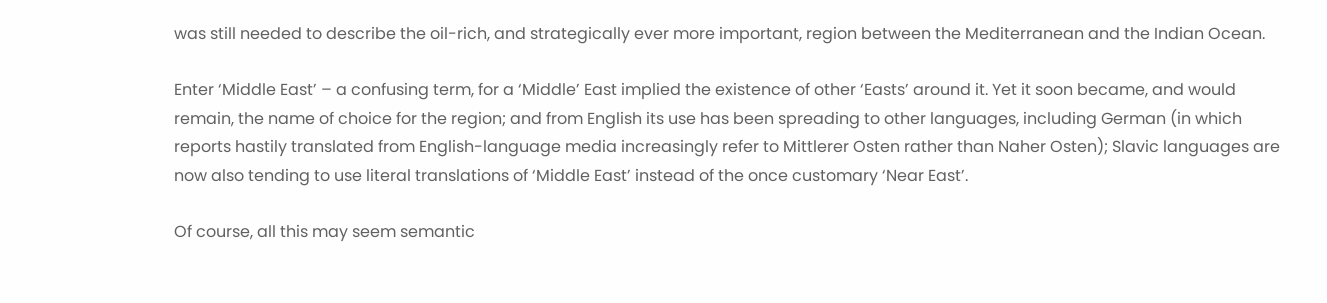was still needed to describe the oil-rich, and strategically ever more important, region between the Mediterranean and the Indian Ocean.

Enter ‘Middle East’ – a confusing term, for a ‘Middle’ East implied the existence of other ‘Easts’ around it. Yet it soon became, and would remain, the name of choice for the region; and from English its use has been spreading to other languages, including German (in which reports hastily translated from English-language media increasingly refer to Mittlerer Osten rather than Naher Osten); Slavic languages are now also tending to use literal translations of ‘Middle East’ instead of the once customary ‘Near East’.

Of course, all this may seem semantic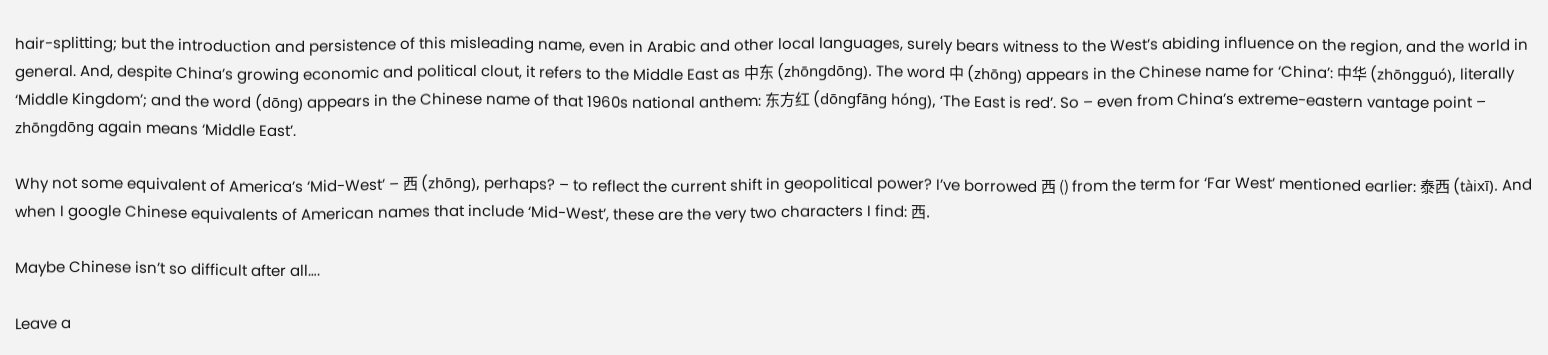hair-splitting; but the introduction and persistence of this misleading name, even in Arabic and other local languages, surely bears witness to the West’s abiding influence on the region, and the world in general. And, despite China’s growing economic and political clout, it refers to the Middle East as 中东 (zhōngdōng). The word 中 (zhōng) appears in the Chinese name for ‘China’: 中华 (zhōngguó), literally ‘Middle Kingdom’; and the word (dōng) appears in the Chinese name of that 1960s national anthem: 东方红 (dōngfāng hóng), ‘The East is red’. So – even from China’s extreme-eastern vantage point – zhōngdōng again means ‘Middle East’.

Why not some equivalent of America’s ‘Mid-West’ – 西 (zhōng), perhaps? – to reflect the current shift in geopolitical power? I’ve borrowed 西 () from the term for ‘Far West’ mentioned earlier: 泰西 (tàixī). And when I google Chinese equivalents of American names that include ‘Mid-West’, these are the very two characters I find: 西.

Maybe Chinese isn’t so difficult after all….

Leave a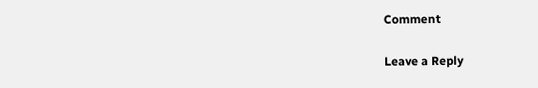Comment

Leave a Reply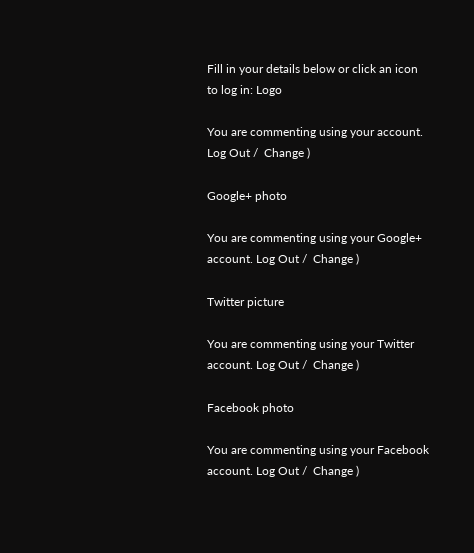Fill in your details below or click an icon to log in: Logo

You are commenting using your account. Log Out /  Change )

Google+ photo

You are commenting using your Google+ account. Log Out /  Change )

Twitter picture

You are commenting using your Twitter account. Log Out /  Change )

Facebook photo

You are commenting using your Facebook account. Log Out /  Change )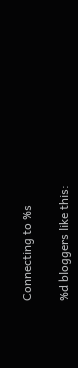Connecting to %s

%d bloggers like this: